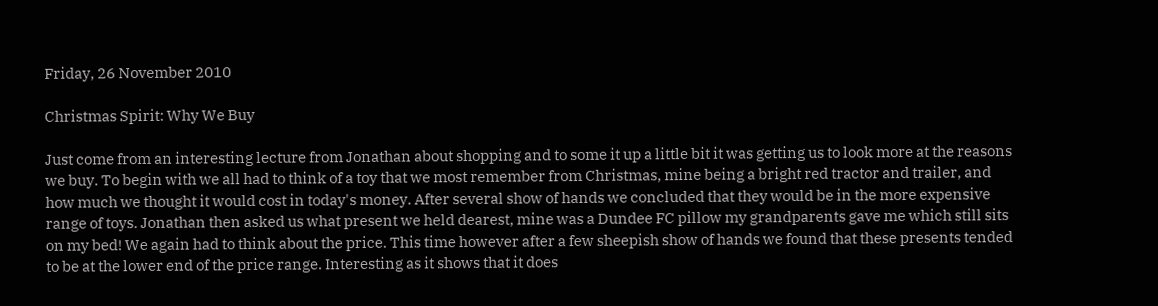Friday, 26 November 2010

Christmas Spirit: Why We Buy

Just come from an interesting lecture from Jonathan about shopping and to some it up a little bit it was getting us to look more at the reasons we buy. To begin with we all had to think of a toy that we most remember from Christmas, mine being a bright red tractor and trailer, and how much we thought it would cost in today's money. After several show of hands we concluded that they would be in the more expensive range of toys. Jonathan then asked us what present we held dearest, mine was a Dundee FC pillow my grandparents gave me which still sits on my bed! We again had to think about the price. This time however after a few sheepish show of hands we found that these presents tended to be at the lower end of the price range. Interesting as it shows that it does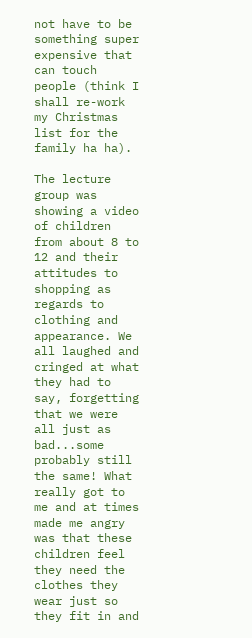not have to be something super expensive that can touch people (think I shall re-work my Christmas list for the family ha ha).

The lecture group was showing a video of children from about 8 to 12 and their attitudes to shopping as regards to clothing and appearance. We all laughed and cringed at what they had to say, forgetting that we were all just as bad...some probably still the same! What really got to me and at times made me angry was that these children feel they need the clothes they wear just so they fit in and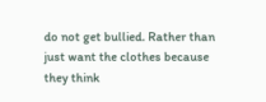do not get bullied. Rather than just want the clothes because they think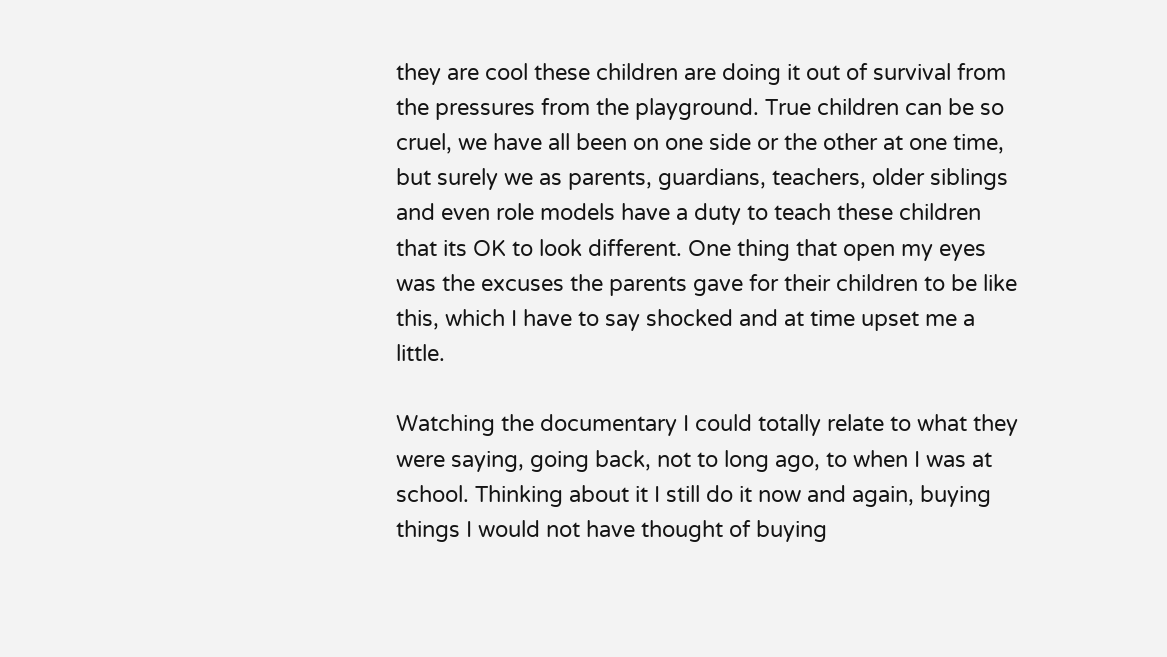they are cool these children are doing it out of survival from the pressures from the playground. True children can be so cruel, we have all been on one side or the other at one time, but surely we as parents, guardians, teachers, older siblings and even role models have a duty to teach these children that its OK to look different. One thing that open my eyes was the excuses the parents gave for their children to be like this, which I have to say shocked and at time upset me a little.

Watching the documentary I could totally relate to what they were saying, going back, not to long ago, to when I was at school. Thinking about it I still do it now and again, buying things I would not have thought of buying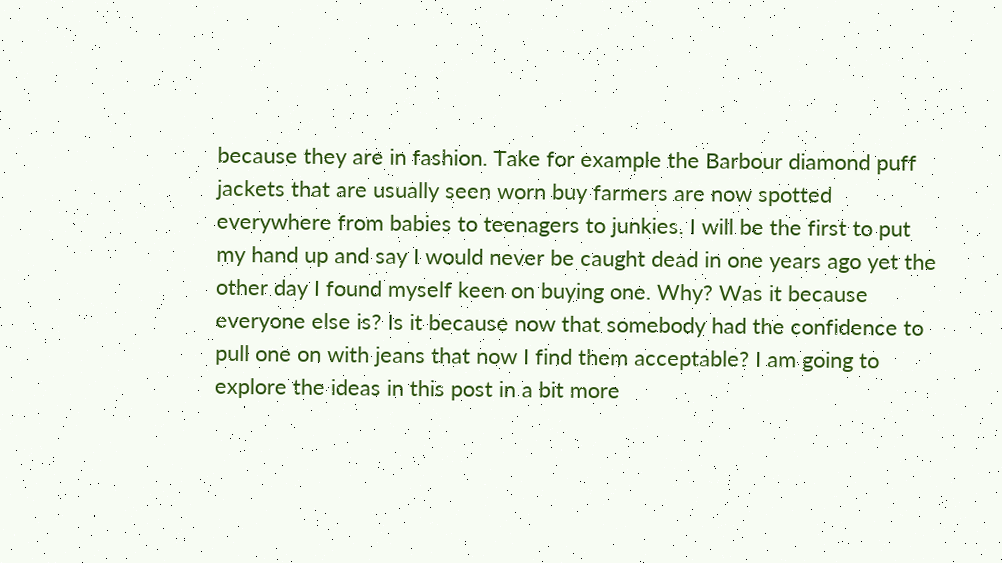because they are in fashion. Take for example the Barbour diamond puff jackets that are usually seen worn buy farmers are now spotted everywhere from babies to teenagers to junkies. I will be the first to put my hand up and say I would never be caught dead in one years ago yet the other day I found myself keen on buying one. Why? Was it because everyone else is? Is it because now that somebody had the confidence to pull one on with jeans that now I find them acceptable? I am going to explore the ideas in this post in a bit more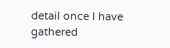detail once I have gathered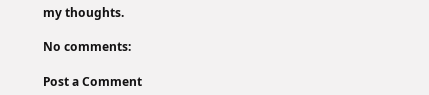my thoughts.

No comments:

Post a Comment